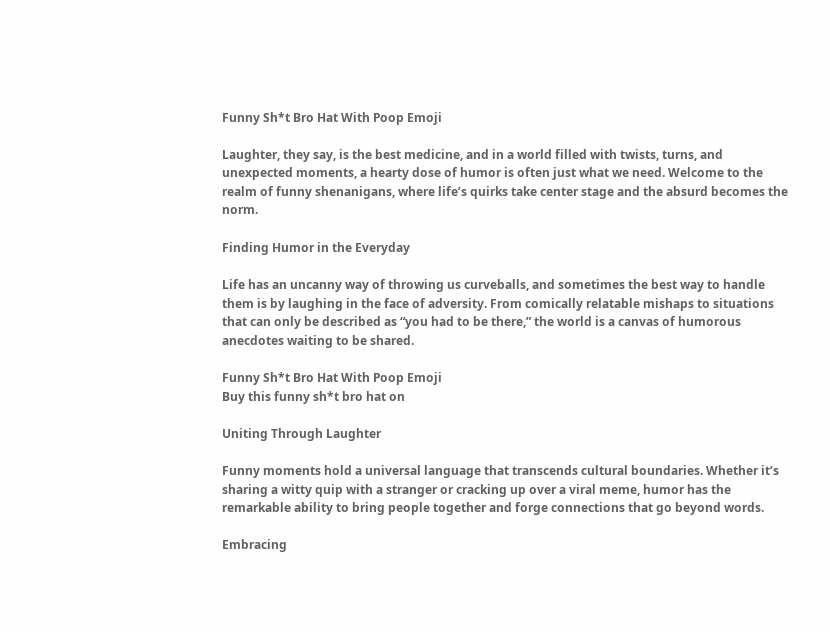Funny Sh*t Bro Hat With Poop Emoji

Laughter, they say, is the best medicine, and in a world filled with twists, turns, and unexpected moments, a hearty dose of humor is often just what we need. Welcome to the realm of funny shenanigans, where life’s quirks take center stage and the absurd becomes the norm.

Finding Humor in the Everyday

Life has an uncanny way of throwing us curveballs, and sometimes the best way to handle them is by laughing in the face of adversity. From comically relatable mishaps to situations that can only be described as “you had to be there,” the world is a canvas of humorous anecdotes waiting to be shared.

Funny Sh*t Bro Hat With Poop Emoji
Buy this funny sh*t bro hat on

Uniting Through Laughter

Funny moments hold a universal language that transcends cultural boundaries. Whether it’s sharing a witty quip with a stranger or cracking up over a viral meme, humor has the remarkable ability to bring people together and forge connections that go beyond words.

Embracing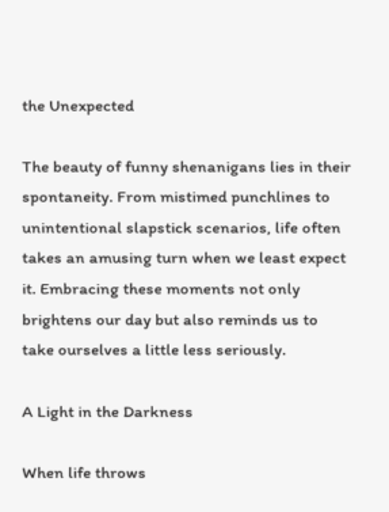the Unexpected

The beauty of funny shenanigans lies in their spontaneity. From mistimed punchlines to unintentional slapstick scenarios, life often takes an amusing turn when we least expect it. Embracing these moments not only brightens our day but also reminds us to take ourselves a little less seriously.

A Light in the Darkness

When life throws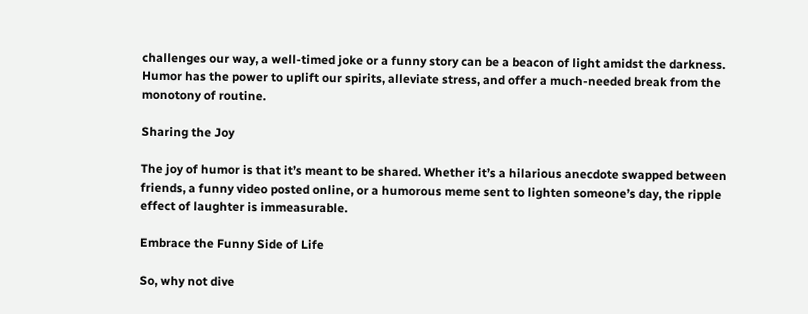challenges our way, a well-timed joke or a funny story can be a beacon of light amidst the darkness. Humor has the power to uplift our spirits, alleviate stress, and offer a much-needed break from the monotony of routine.

Sharing the Joy

The joy of humor is that it’s meant to be shared. Whether it’s a hilarious anecdote swapped between friends, a funny video posted online, or a humorous meme sent to lighten someone’s day, the ripple effect of laughter is immeasurable.

Embrace the Funny Side of Life

So, why not dive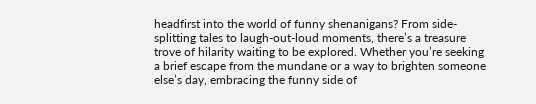headfirst into the world of funny shenanigans? From side-splitting tales to laugh-out-loud moments, there’s a treasure trove of hilarity waiting to be explored. Whether you’re seeking a brief escape from the mundane or a way to brighten someone else’s day, embracing the funny side of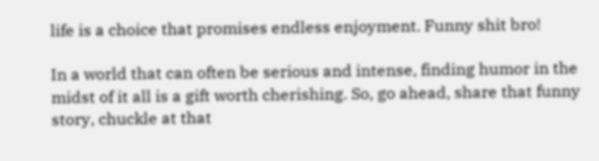life is a choice that promises endless enjoyment. Funny shit bro!

In a world that can often be serious and intense, finding humor in the midst of it all is a gift worth cherishing. So, go ahead, share that funny story, chuckle at that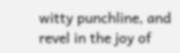witty punchline, and revel in the joy of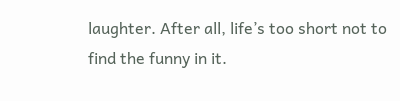laughter. After all, life’s too short not to find the funny in it.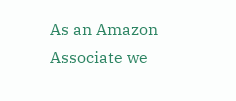As an Amazon Associate we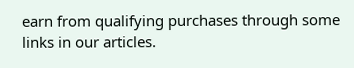earn from qualifying purchases through some links in our articles.